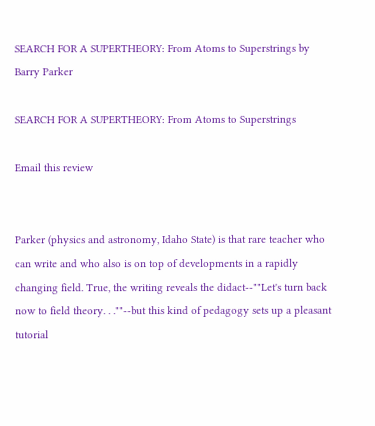SEARCH FOR A SUPERTHEORY: From Atoms to Superstrings by Barry Parker

SEARCH FOR A SUPERTHEORY: From Atoms to Superstrings

Email this review


Parker (physics and astronomy, Idaho State) is that rare teacher who can write and who also is on top of developments in a rapidly changing field. True, the writing reveals the didact--""Let's turn back now to field theory. . .""--but this kind of pedagogy sets up a pleasant tutorial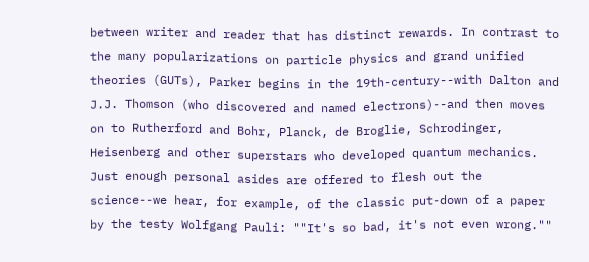between writer and reader that has distinct rewards. In contrast to the many popularizations on particle physics and grand unified theories (GUTs), Parker begins in the 19th-century--with Dalton and J.J. Thomson (who discovered and named electrons)--and then moves on to Rutherford and Bohr, Planck, de Broglie, Schrodinger, Heisenberg and other superstars who developed quantum mechanics. Just enough personal asides are offered to flesh out the science--we hear, for example, of the classic put-down of a paper by the testy Wolfgang Pauli: ""It's so bad, it's not even wrong.""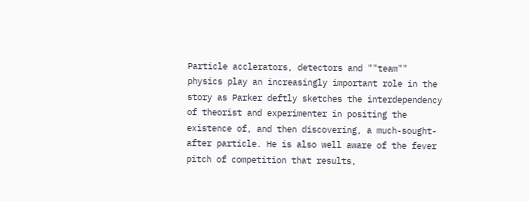Particle acclerators, detectors and ""team"" physics play an increasingly important role in the story as Parker deftly sketches the interdependency of theorist and experimenter in positing the existence of, and then discovering, a much-sought-after particle. He is also well aware of the fever pitch of competition that results,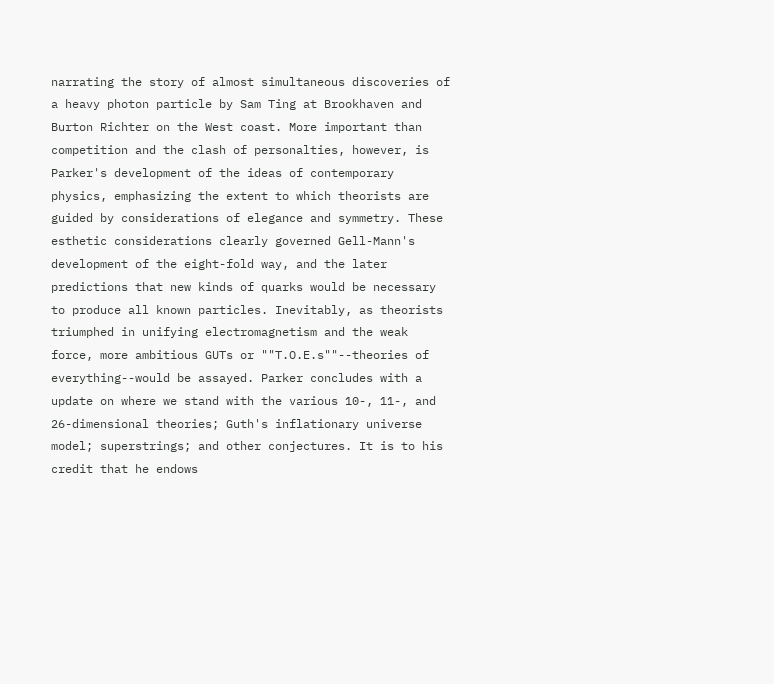narrating the story of almost simultaneous discoveries of a heavy photon particle by Sam Ting at Brookhaven and Burton Richter on the West coast. More important than competition and the clash of personalties, however, is Parker's development of the ideas of contemporary physics, emphasizing the extent to which theorists are guided by considerations of elegance and symmetry. These esthetic considerations clearly governed Gell-Mann's development of the eight-fold way, and the later predictions that new kinds of quarks would be necessary to produce all known particles. Inevitably, as theorists triumphed in unifying electromagnetism and the weak force, more ambitious GUTs or ""T.O.E.s""--theories of everything--would be assayed. Parker concludes with a update on where we stand with the various 10-, 11-, and 26-dimensional theories; Guth's inflationary universe model; superstrings; and other conjectures. It is to his credit that he endows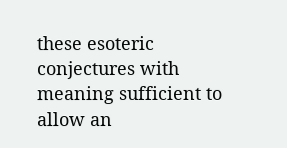these esoteric conjectures with meaning sufficient to allow an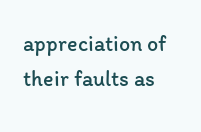appreciation of their faults as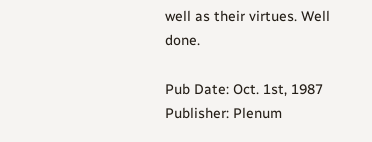well as their virtues. Well done.

Pub Date: Oct. 1st, 1987
Publisher: Plenum